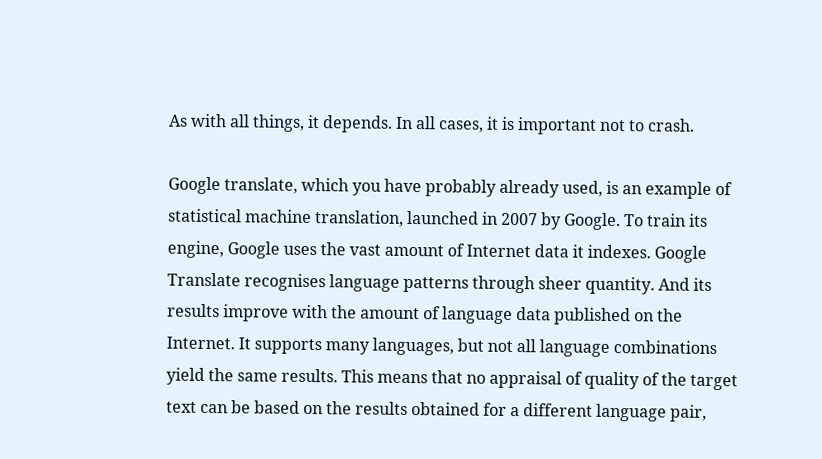As with all things, it depends. In all cases, it is important not to crash.

Google translate, which you have probably already used, is an example of statistical machine translation, launched in 2007 by Google. To train its engine, Google uses the vast amount of Internet data it indexes. Google Translate recognises language patterns through sheer quantity. And its results improve with the amount of language data published on the Internet. It supports many languages, but not all language combinations yield the same results. This means that no appraisal of quality of the target text can be based on the results obtained for a different language pair,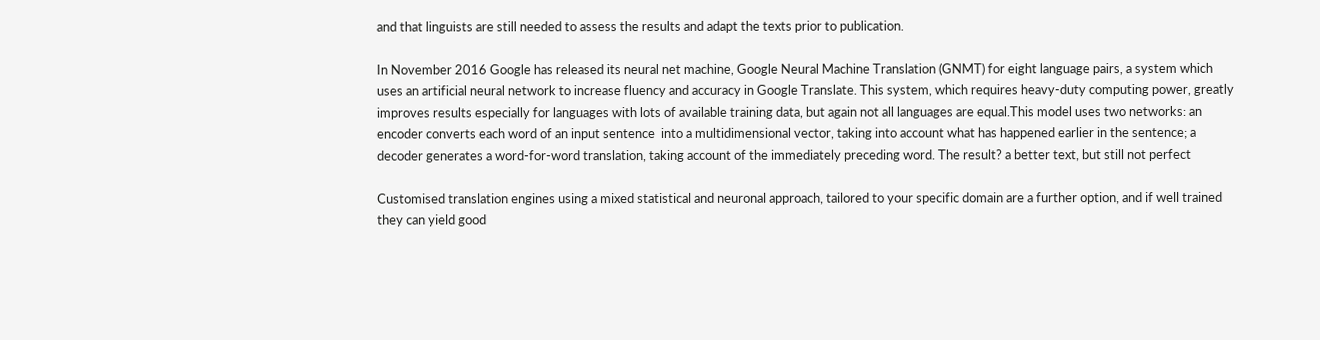and that linguists are still needed to assess the results and adapt the texts prior to publication.

In November 2016 Google has released its neural net machine, Google Neural Machine Translation (GNMT) for eight language pairs, a system which uses an artificial neural network to increase fluency and accuracy in Google Translate. This system, which requires heavy-duty computing power, greatly improves results especially for languages with lots of available training data, but again not all languages are equal.This model uses two networks: an encoder converts each word of an input sentence  into a multidimensional vector, taking into account what has happened earlier in the sentence; a decoder generates a word-for-word translation, taking account of the immediately preceding word. The result? a better text, but still not perfect

Customised translation engines using a mixed statistical and neuronal approach, tailored to your specific domain are a further option, and if well trained they can yield good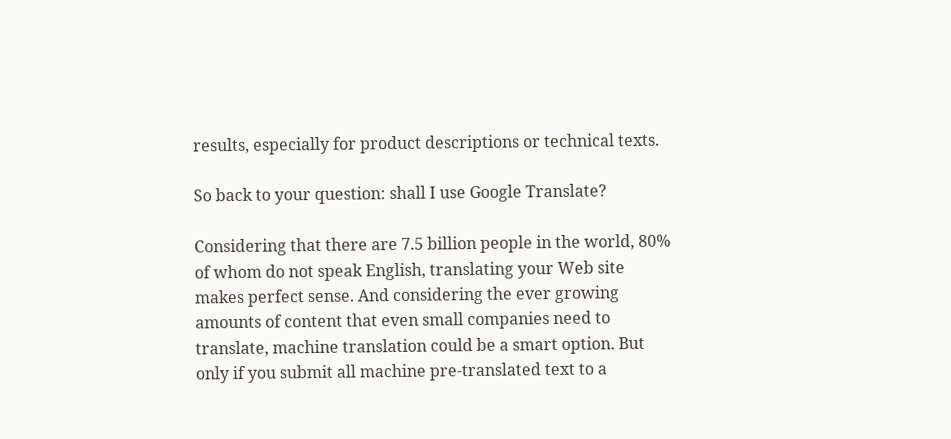results, especially for product descriptions or technical texts.

So back to your question: shall I use Google Translate?

Considering that there are 7.5 billion people in the world, 80% of whom do not speak English, translating your Web site makes perfect sense. And considering the ever growing amounts of content that even small companies need to translate, machine translation could be a smart option. But only if you submit all machine pre-translated text to a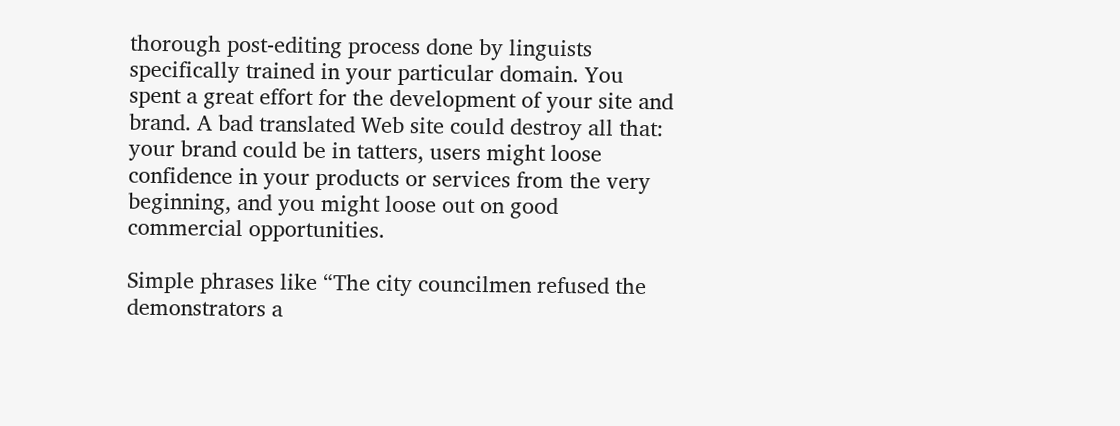thorough post-editing process done by linguists specifically trained in your particular domain. You spent a great effort for the development of your site and brand. A bad translated Web site could destroy all that: your brand could be in tatters, users might loose confidence in your products or services from the very beginning, and you might loose out on good commercial opportunities.

Simple phrases like “The city councilmen refused the demonstrators a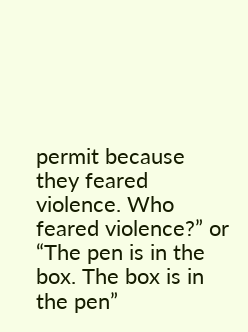permit because they feared violence. Who feared violence?” or “The pen is in the box. The box is in the pen”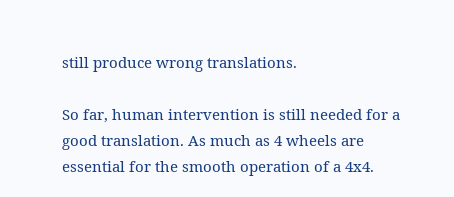still produce wrong translations.

So far, human intervention is still needed for a good translation. As much as 4 wheels are essential for the smooth operation of a 4x4.